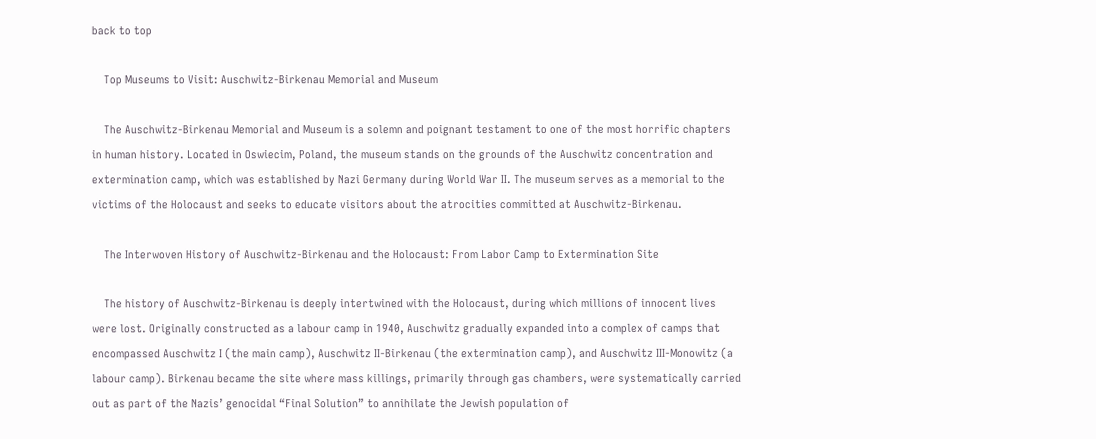back to top

    Top Museums to Visit: Auschwitz-Birkenau Memorial and Museum

    The Auschwitz-Birkenau Memorial and Museum is a solemn and poignant testament to one of the most horrific chapters in human history. Located in Oswiecim, Poland, the museum stands on the grounds of the Auschwitz concentration and extermination camp, which was established by Nazi Germany during World War II. The museum serves as a memorial to the victims of the Holocaust and seeks to educate visitors about the atrocities committed at Auschwitz-Birkenau.

    The Interwoven History of Auschwitz-Birkenau and the Holocaust: From Labor Camp to Extermination Site

    The history of Auschwitz-Birkenau is deeply intertwined with the Holocaust, during which millions of innocent lives were lost. Originally constructed as a labour camp in 1940, Auschwitz gradually expanded into a complex of camps that encompassed Auschwitz I (the main camp), Auschwitz II-Birkenau (the extermination camp), and Auschwitz III-Monowitz (a labour camp). Birkenau became the site where mass killings, primarily through gas chambers, were systematically carried out as part of the Nazis’ genocidal “Final Solution” to annihilate the Jewish population of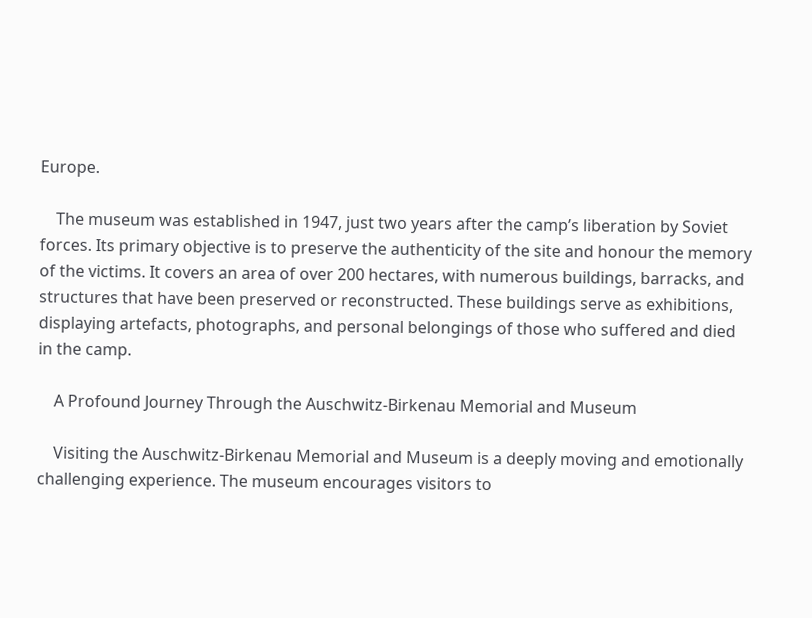Europe.

    The museum was established in 1947, just two years after the camp’s liberation by Soviet forces. Its primary objective is to preserve the authenticity of the site and honour the memory of the victims. It covers an area of over 200 hectares, with numerous buildings, barracks, and structures that have been preserved or reconstructed. These buildings serve as exhibitions, displaying artefacts, photographs, and personal belongings of those who suffered and died in the camp.

    A Profound Journey Through the Auschwitz-Birkenau Memorial and Museum

    Visiting the Auschwitz-Birkenau Memorial and Museum is a deeply moving and emotionally challenging experience. The museum encourages visitors to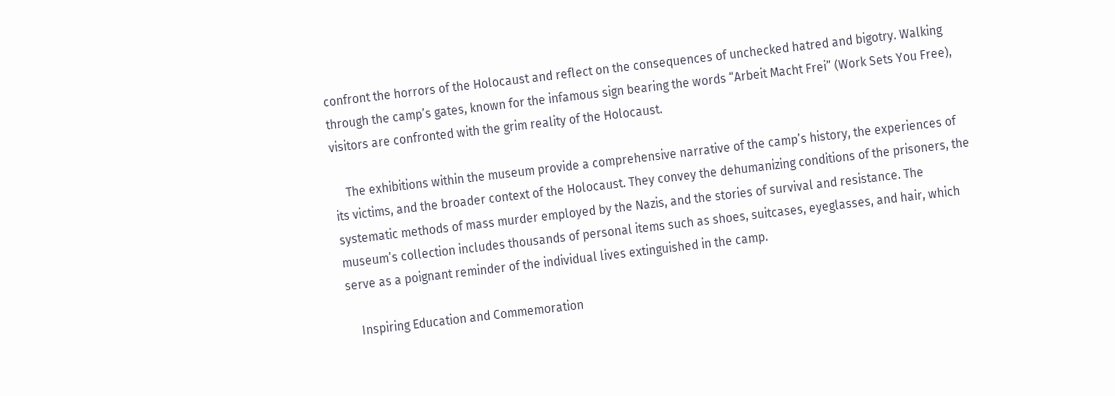confront the horrors of the Holocaust and reflect on the consequences of unchecked hatred and bigotry. Walking through the camp’s gates, known for the infamous sign bearing the words “Arbeit Macht Frei” (Work Sets You Free), visitors are confronted with the grim reality of the Holocaust.

    The exhibitions within the museum provide a comprehensive narrative of the camp’s history, the experiences of its victims, and the broader context of the Holocaust. They convey the dehumanizing conditions of the prisoners, the systematic methods of mass murder employed by the Nazis, and the stories of survival and resistance. The museum’s collection includes thousands of personal items such as shoes, suitcases, eyeglasses, and hair, which serve as a poignant reminder of the individual lives extinguished in the camp.

    Inspiring Education and Commemoration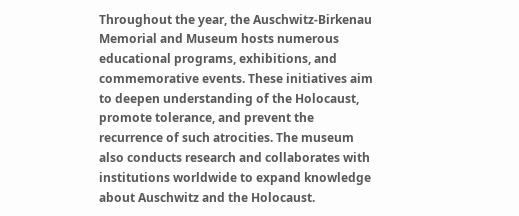Throughout the year, the Auschwitz-Birkenau Memorial and Museum hosts numerous educational programs, exhibitions, and commemorative events. These initiatives aim to deepen understanding of the Holocaust, promote tolerance, and prevent the recurrence of such atrocities. The museum also conducts research and collaborates with institutions worldwide to expand knowledge about Auschwitz and the Holocaust.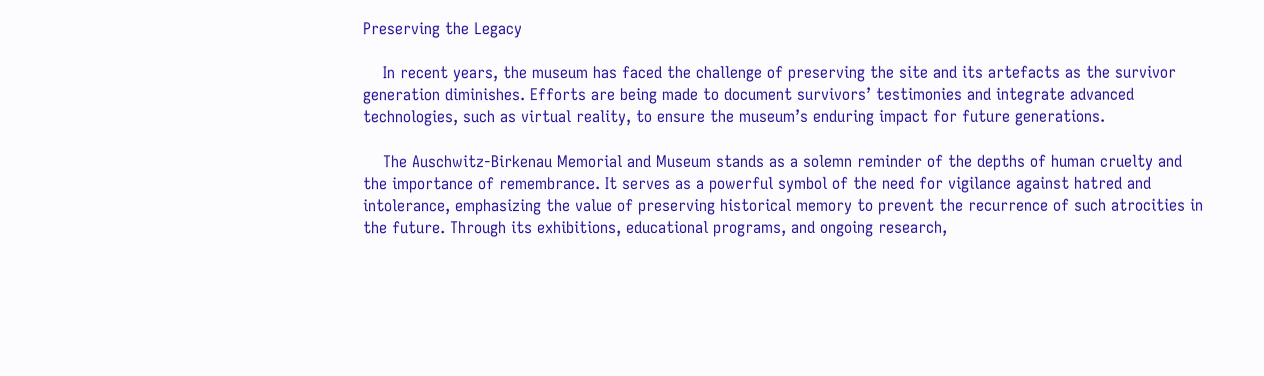Preserving the Legacy

    In recent years, the museum has faced the challenge of preserving the site and its artefacts as the survivor generation diminishes. Efforts are being made to document survivors’ testimonies and integrate advanced technologies, such as virtual reality, to ensure the museum’s enduring impact for future generations.

    The Auschwitz-Birkenau Memorial and Museum stands as a solemn reminder of the depths of human cruelty and the importance of remembrance. It serves as a powerful symbol of the need for vigilance against hatred and intolerance, emphasizing the value of preserving historical memory to prevent the recurrence of such atrocities in the future. Through its exhibitions, educational programs, and ongoing research,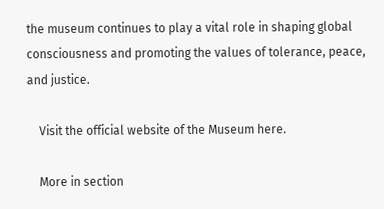the museum continues to play a vital role in shaping global consciousness and promoting the values of tolerance, peace, and justice.

    Visit the official website of the Museum here.

    More in section